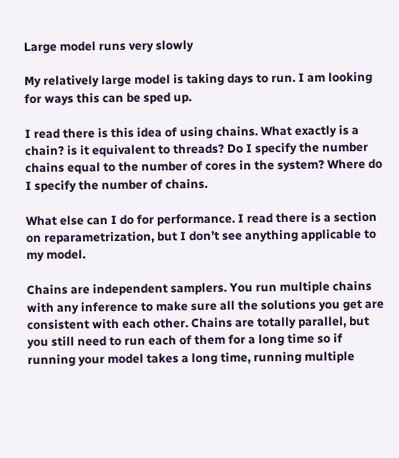Large model runs very slowly

My relatively large model is taking days to run. I am looking for ways this can be sped up.

I read there is this idea of using chains. What exactly is a chain? is it equivalent to threads? Do I specify the number chains equal to the number of cores in the system? Where do I specify the number of chains.

What else can I do for performance. I read there is a section on reparametrization, but I don’t see anything applicable to my model.

Chains are independent samplers. You run multiple chains with any inference to make sure all the solutions you get are consistent with each other. Chains are totally parallel, but you still need to run each of them for a long time so if running your model takes a long time, running multiple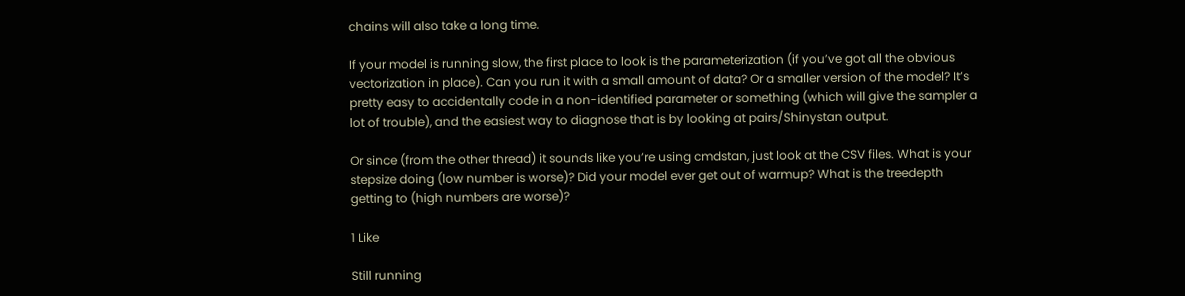chains will also take a long time.

If your model is running slow, the first place to look is the parameterization (if you’ve got all the obvious vectorization in place). Can you run it with a small amount of data? Or a smaller version of the model? It’s pretty easy to accidentally code in a non-identified parameter or something (which will give the sampler a lot of trouble), and the easiest way to diagnose that is by looking at pairs/Shinystan output.

Or since (from the other thread) it sounds like you’re using cmdstan, just look at the CSV files. What is your stepsize doing (low number is worse)? Did your model ever get out of warmup? What is the treedepth getting to (high numbers are worse)?

1 Like

Still running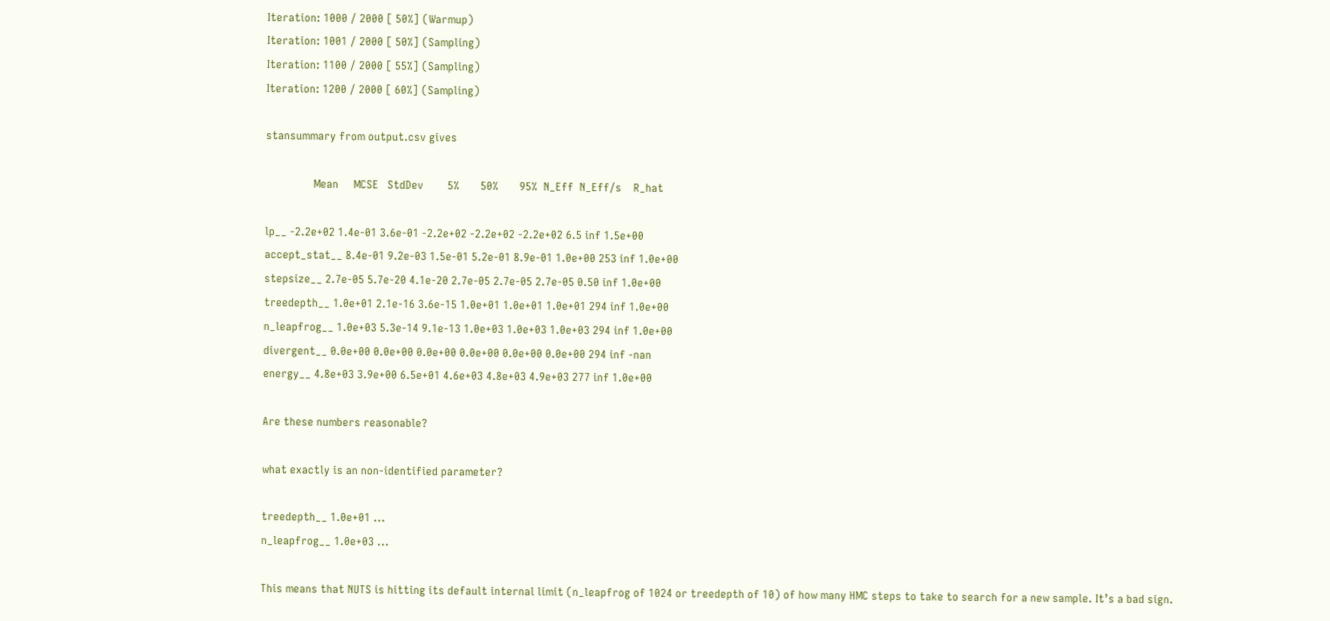Iteration: 1000 / 2000 [ 50%] (Warmup)
Iteration: 1001 / 2000 [ 50%] (Sampling)
Iteration: 1100 / 2000 [ 55%] (Sampling)
Iteration: 1200 / 2000 [ 60%] (Sampling)

stansummary from output.csv gives

                Mean     MCSE   StdDev        5%       50%       95%  N_Eff  N_Eff/s    R_hat

lp__ -2.2e+02 1.4e-01 3.6e-01 -2.2e+02 -2.2e+02 -2.2e+02 6.5 inf 1.5e+00
accept_stat__ 8.4e-01 9.2e-03 1.5e-01 5.2e-01 8.9e-01 1.0e+00 253 inf 1.0e+00
stepsize__ 2.7e-05 5.7e-20 4.1e-20 2.7e-05 2.7e-05 2.7e-05 0.50 inf 1.0e+00
treedepth__ 1.0e+01 2.1e-16 3.6e-15 1.0e+01 1.0e+01 1.0e+01 294 inf 1.0e+00
n_leapfrog__ 1.0e+03 5.3e-14 9.1e-13 1.0e+03 1.0e+03 1.0e+03 294 inf 1.0e+00
divergent__ 0.0e+00 0.0e+00 0.0e+00 0.0e+00 0.0e+00 0.0e+00 294 inf -nan
energy__ 4.8e+03 3.9e+00 6.5e+01 4.6e+03 4.8e+03 4.9e+03 277 inf 1.0e+00

Are these numbers reasonable?

what exactly is an non-identified parameter?

treedepth__ 1.0e+01 ...
n_leapfrog__ 1.0e+03 ...

This means that NUTS is hitting its default internal limit (n_leapfrog of 1024 or treedepth of 10) of how many HMC steps to take to search for a new sample. It’s a bad sign.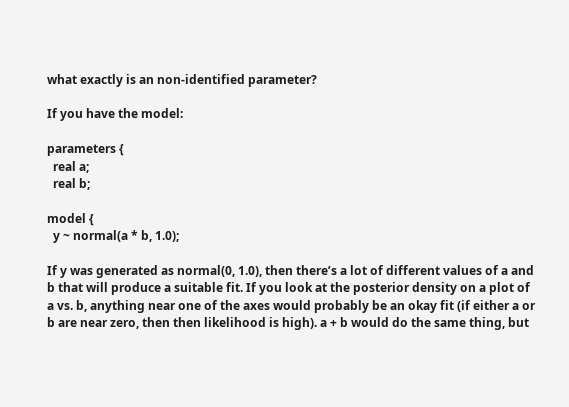what exactly is an non-identified parameter?

If you have the model:

parameters {
  real a;
  real b;

model {
  y ~ normal(a * b, 1.0);

If y was generated as normal(0, 1.0), then there’s a lot of different values of a and b that will produce a suitable fit. If you look at the posterior density on a plot of a vs. b, anything near one of the axes would probably be an okay fit (if either a or b are near zero, then then likelihood is high). a + b would do the same thing, but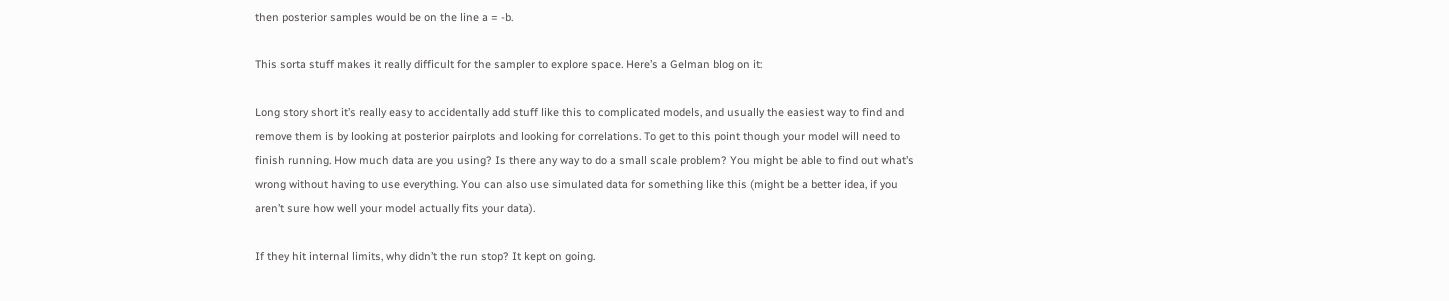then posterior samples would be on the line a = -b.

This sorta stuff makes it really difficult for the sampler to explore space. Here’s a Gelman blog on it:

Long story short it’s really easy to accidentally add stuff like this to complicated models, and usually the easiest way to find and remove them is by looking at posterior pairplots and looking for correlations. To get to this point though your model will need to finish running. How much data are you using? Is there any way to do a small scale problem? You might be able to find out what’s wrong without having to use everything. You can also use simulated data for something like this (might be a better idea, if you aren’t sure how well your model actually fits your data).

If they hit internal limits, why didn’t the run stop? It kept on going.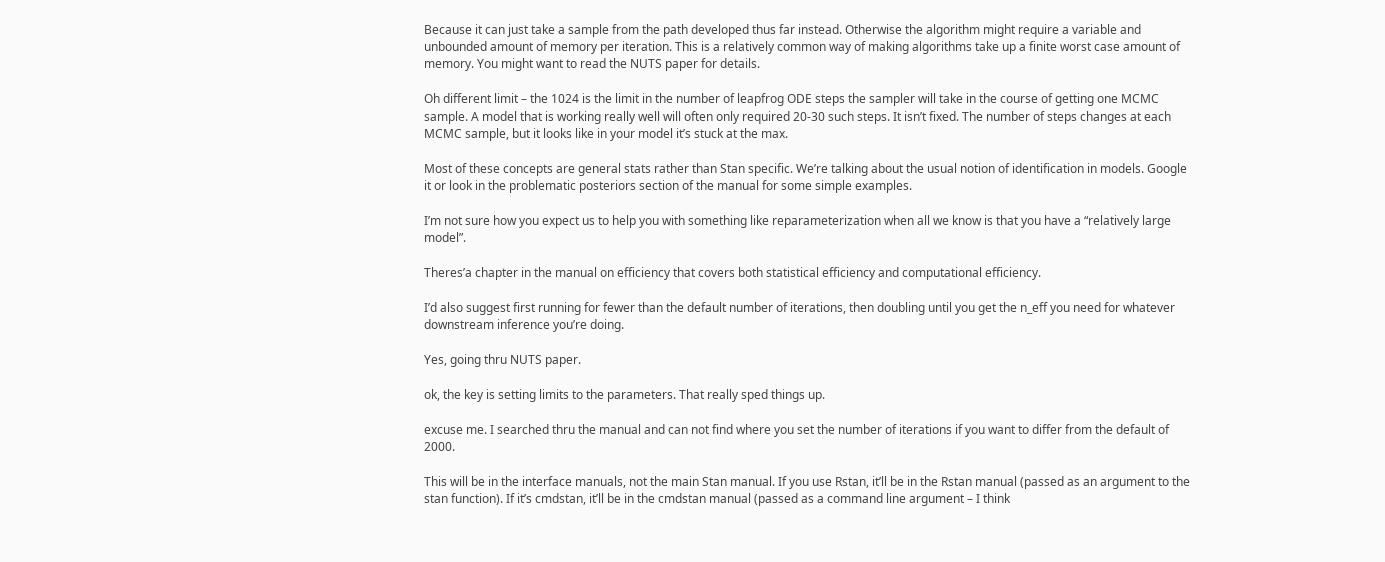Because it can just take a sample from the path developed thus far instead. Otherwise the algorithm might require a variable and unbounded amount of memory per iteration. This is a relatively common way of making algorithms take up a finite worst case amount of memory. You might want to read the NUTS paper for details.

Oh different limit – the 1024 is the limit in the number of leapfrog ODE steps the sampler will take in the course of getting one MCMC sample. A model that is working really well will often only required 20-30 such steps. It isn’t fixed. The number of steps changes at each MCMC sample, but it looks like in your model it’s stuck at the max.

Most of these concepts are general stats rather than Stan specific. We’re talking about the usual notion of identification in models. Google it or look in the problematic posteriors section of the manual for some simple examples.

I’m not sure how you expect us to help you with something like reparameterization when all we know is that you have a “relatively large model”.

Theres’a chapter in the manual on efficiency that covers both statistical efficiency and computational efficiency.

I’d also suggest first running for fewer than the default number of iterations, then doubling until you get the n_eff you need for whatever downstream inference you’re doing.

Yes, going thru NUTS paper.

ok, the key is setting limits to the parameters. That really sped things up.

excuse me. I searched thru the manual and can not find where you set the number of iterations if you want to differ from the default of 2000.

This will be in the interface manuals, not the main Stan manual. If you use Rstan, it’ll be in the Rstan manual (passed as an argument to the stan function). If it’s cmdstan, it’ll be in the cmdstan manual (passed as a command line argument – I think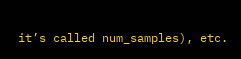it’s called num_samples), etc.